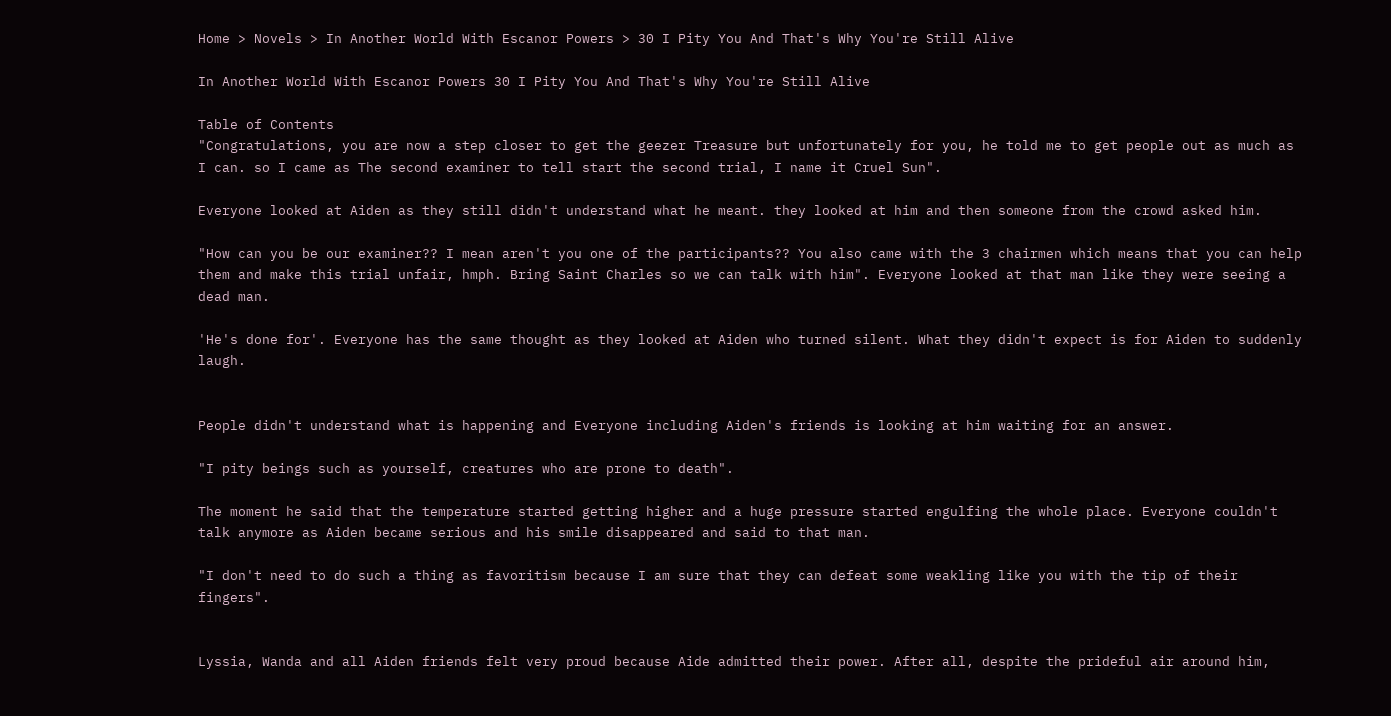Home > Novels > In Another World With Escanor Powers > 30 I Pity You And That's Why You're Still Alive

In Another World With Escanor Powers 30 I Pity You And That's Why You're Still Alive

Table of Contents
"Congratulations, you are now a step closer to get the geezer Treasure but unfortunately for you, he told me to get people out as much as I can. so I came as The second examiner to tell start the second trial, I name it Cruel Sun".

Everyone looked at Aiden as they still didn't understand what he meant. they looked at him and then someone from the crowd asked him.

"How can you be our examiner?? I mean aren't you one of the participants?? You also came with the 3 chairmen which means that you can help them and make this trial unfair, hmph. Bring Saint Charles so we can talk with him". Everyone looked at that man like they were seeing a dead man.

'He's done for'. Everyone has the same thought as they looked at Aiden who turned silent. What they didn't expect is for Aiden to suddenly laugh.


People didn't understand what is happening and Everyone including Aiden's friends is looking at him waiting for an answer.

"I pity beings such as yourself, creatures who are prone to death".

The moment he said that the temperature started getting higher and a huge pressure started engulfing the whole place. Everyone couldn't talk anymore as Aiden became serious and his smile disappeared and said to that man.

"I don't need to do such a thing as favoritism because I am sure that they can defeat some weakling like you with the tip of their fingers".


Lyssia, Wanda and all Aiden friends felt very proud because Aide admitted their power. After all, despite the prideful air around him,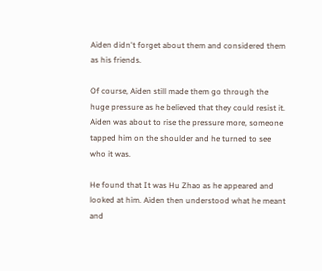Aiden didn't forget about them and considered them as his friends.

Of course, Aiden still made them go through the huge pressure as he believed that they could resist it. Aiden was about to rise the pressure more, someone tapped him on the shoulder and he turned to see who it was.

He found that It was Hu Zhao as he appeared and looked at him. Aiden then understood what he meant and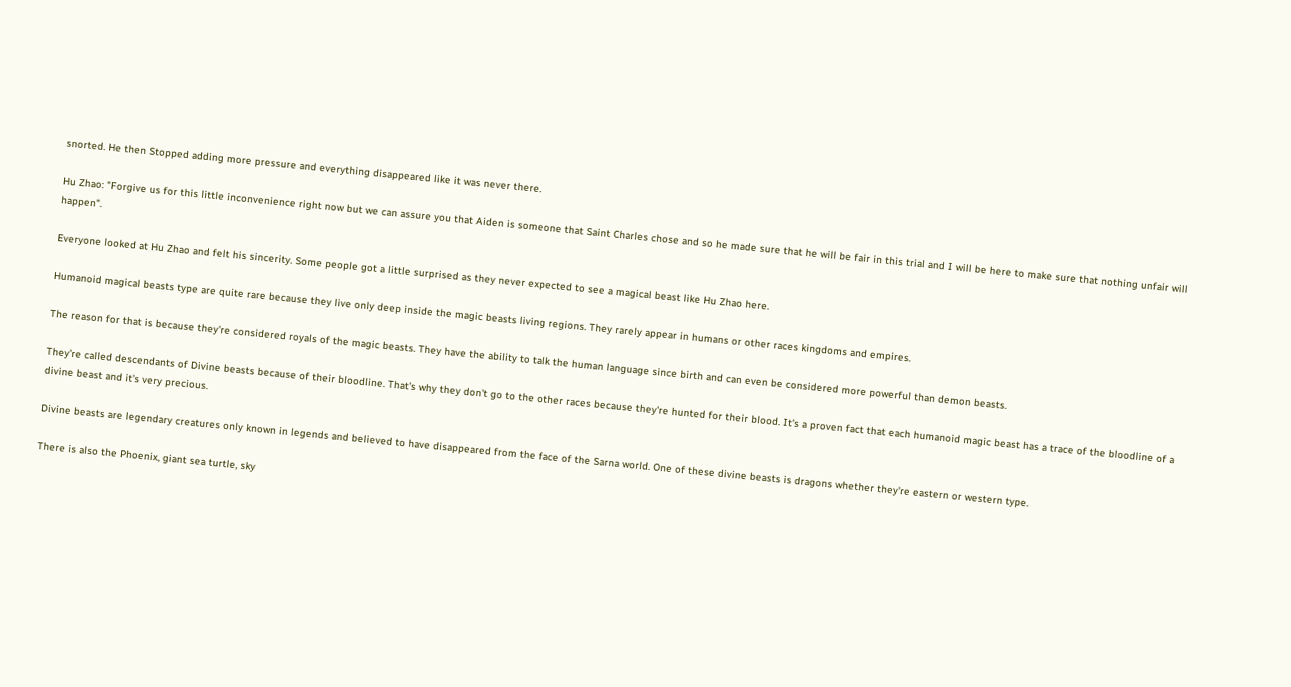snorted. He then Stopped adding more pressure and everything disappeared like it was never there.

Hu Zhao: "Forgive us for this little inconvenience right now but we can assure you that Aiden is someone that Saint Charles chose and so he made sure that he will be fair in this trial and I will be here to make sure that nothing unfair will happen".

Everyone looked at Hu Zhao and felt his sincerity. Some people got a little surprised as they never expected to see a magical beast like Hu Zhao here.

Humanoid magical beasts type are quite rare because they live only deep inside the magic beasts living regions. They rarely appear in humans or other races kingdoms and empires.

The reason for that is because they're considered royals of the magic beasts. They have the ability to talk the human language since birth and can even be considered more powerful than demon beasts.

They're called descendants of Divine beasts because of their bloodline. That's why they don't go to the other races because they're hunted for their blood. It's a proven fact that each humanoid magic beast has a trace of the bloodline of a divine beast and it's very precious.

Divine beasts are legendary creatures only known in legends and believed to have disappeared from the face of the Sarna world. One of these divine beasts is dragons whether they're eastern or western type.

There is also the Phoenix, giant sea turtle, sky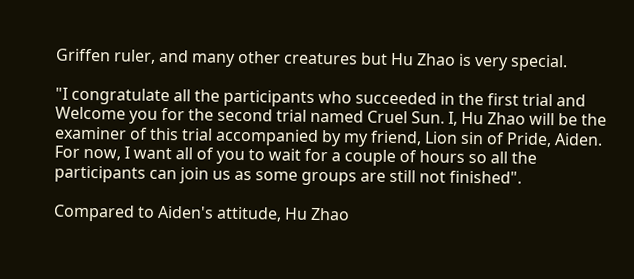Griffen ruler, and many other creatures but Hu Zhao is very special.

"I congratulate all the participants who succeeded in the first trial and Welcome you for the second trial named Cruel Sun. I, Hu Zhao will be the examiner of this trial accompanied by my friend, Lion sin of Pride, Aiden. For now, I want all of you to wait for a couple of hours so all the participants can join us as some groups are still not finished".

Compared to Aiden's attitude, Hu Zhao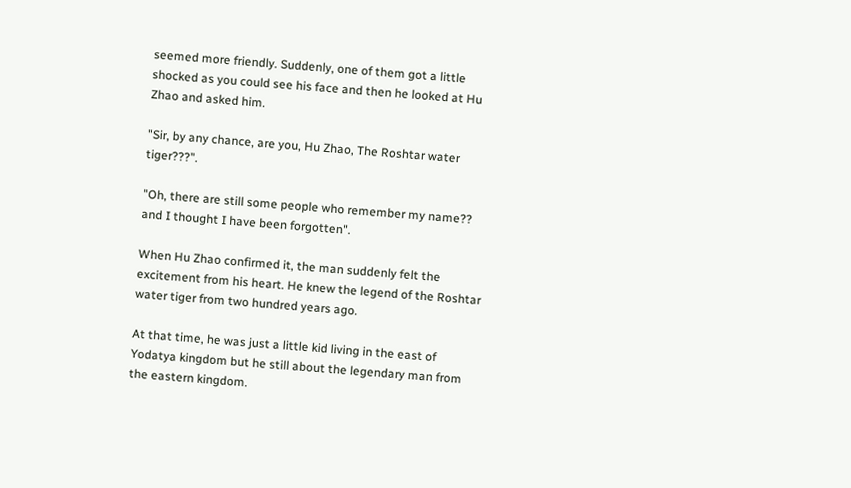seemed more friendly. Suddenly, one of them got a little shocked as you could see his face and then he looked at Hu Zhao and asked him.

"Sir, by any chance, are you, Hu Zhao, The Roshtar water tiger???".

"Oh, there are still some people who remember my name?? and I thought I have been forgotten".

When Hu Zhao confirmed it, the man suddenly felt the excitement from his heart. He knew the legend of the Roshtar water tiger from two hundred years ago.

At that time, he was just a little kid living in the east of Yodatya kingdom but he still about the legendary man from the eastern kingdom.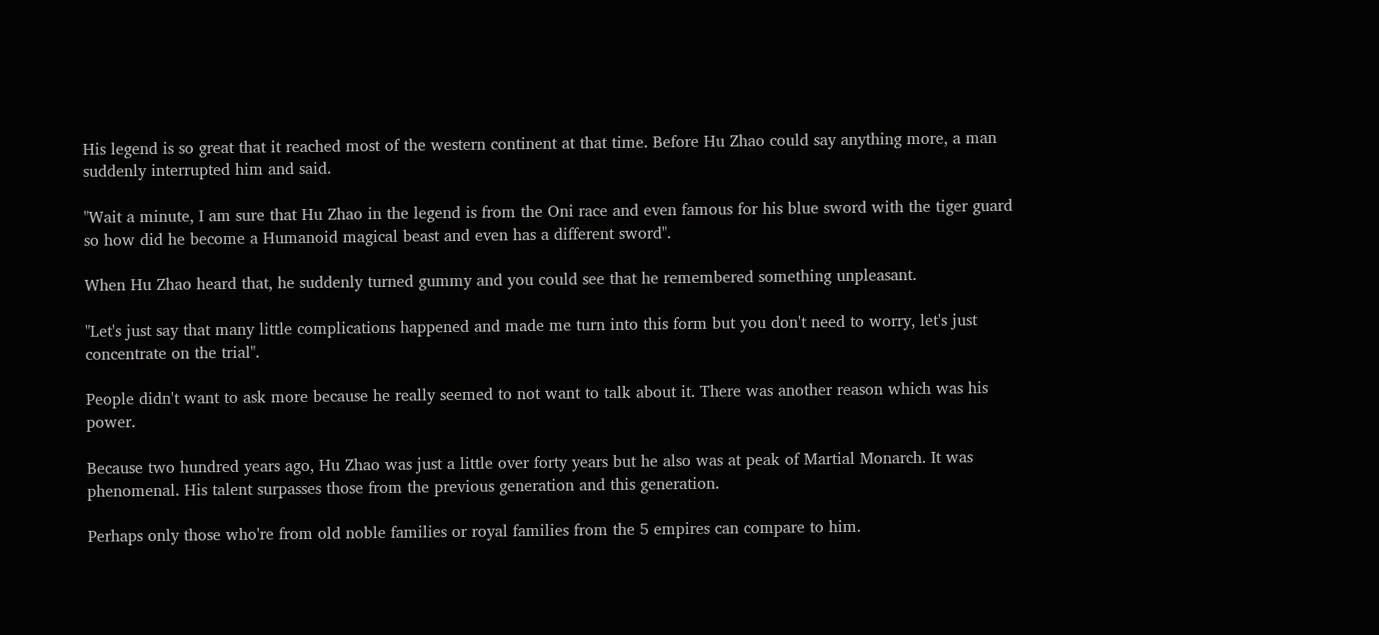His legend is so great that it reached most of the western continent at that time. Before Hu Zhao could say anything more, a man suddenly interrupted him and said.

"Wait a minute, I am sure that Hu Zhao in the legend is from the Oni race and even famous for his blue sword with the tiger guard so how did he become a Humanoid magical beast and even has a different sword".

When Hu Zhao heard that, he suddenly turned gummy and you could see that he remembered something unpleasant.

"Let's just say that many little complications happened and made me turn into this form but you don't need to worry, let's just concentrate on the trial".

People didn't want to ask more because he really seemed to not want to talk about it. There was another reason which was his power.

Because two hundred years ago, Hu Zhao was just a little over forty years but he also was at peak of Martial Monarch. It was phenomenal. His talent surpasses those from the previous generation and this generation.

Perhaps only those who're from old noble families or royal families from the 5 empires can compare to him.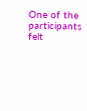One of the participants felt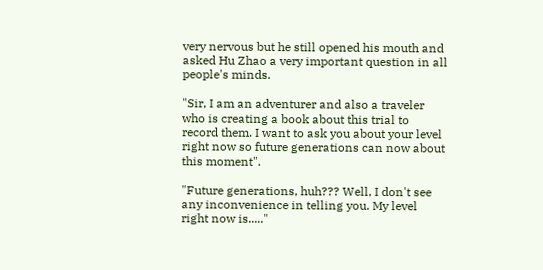very nervous but he still opened his mouth and asked Hu Zhao a very important question in all people's minds.

"Sir, I am an adventurer and also a traveler who is creating a book about this trial to record them. I want to ask you about your level right now so future generations can now about this moment".

"Future generations, huh??? Well, I don't see any inconvenience in telling you. My level right now is....."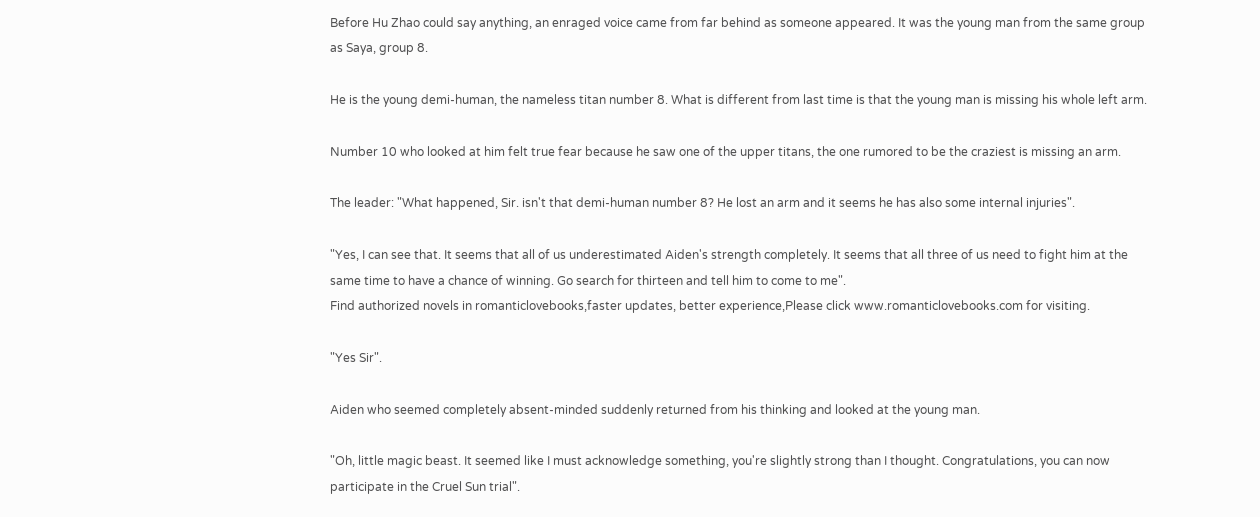Before Hu Zhao could say anything, an enraged voice came from far behind as someone appeared. It was the young man from the same group as Saya, group 8.

He is the young demi-human, the nameless titan number 8. What is different from last time is that the young man is missing his whole left arm.

Number 10 who looked at him felt true fear because he saw one of the upper titans, the one rumored to be the craziest is missing an arm.

The leader: "What happened, Sir. isn't that demi-human number 8? He lost an arm and it seems he has also some internal injuries".

"Yes, I can see that. It seems that all of us underestimated Aiden's strength completely. It seems that all three of us need to fight him at the same time to have a chance of winning. Go search for thirteen and tell him to come to me".
Find authorized novels in romanticlovebooks,faster updates, better experience,Please click www.romanticlovebooks.com for visiting.

"Yes Sir".

Aiden who seemed completely absent-minded suddenly returned from his thinking and looked at the young man.

"Oh, little magic beast. It seemed like I must acknowledge something, you're slightly strong than I thought. Congratulations, you can now participate in the Cruel Sun trial".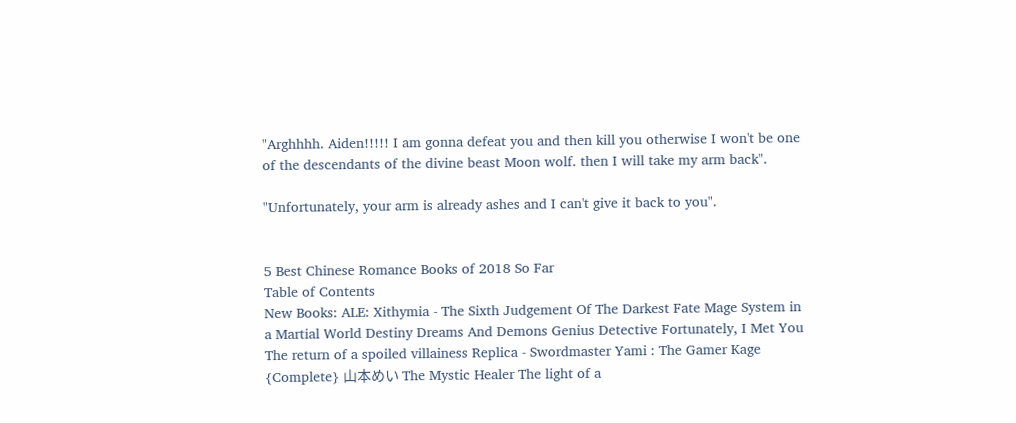"Arghhhh. Aiden!!!!! I am gonna defeat you and then kill you otherwise I won't be one of the descendants of the divine beast Moon wolf. then I will take my arm back".

"Unfortunately, your arm is already ashes and I can't give it back to you".


5 Best Chinese Romance Books of 2018 So Far
Table of Contents
New Books: ALE: Xithymia - The Sixth Judgement Of The Darkest Fate Mage System in a Martial World Destiny Dreams And Demons Genius Detective Fortunately, I Met You The return of a spoiled villainess Replica - Swordmaster Yami : The Gamer Kage {Complete} 山本めい The Mystic Healer The light of a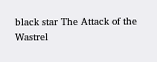black star The Attack of the Wastrel